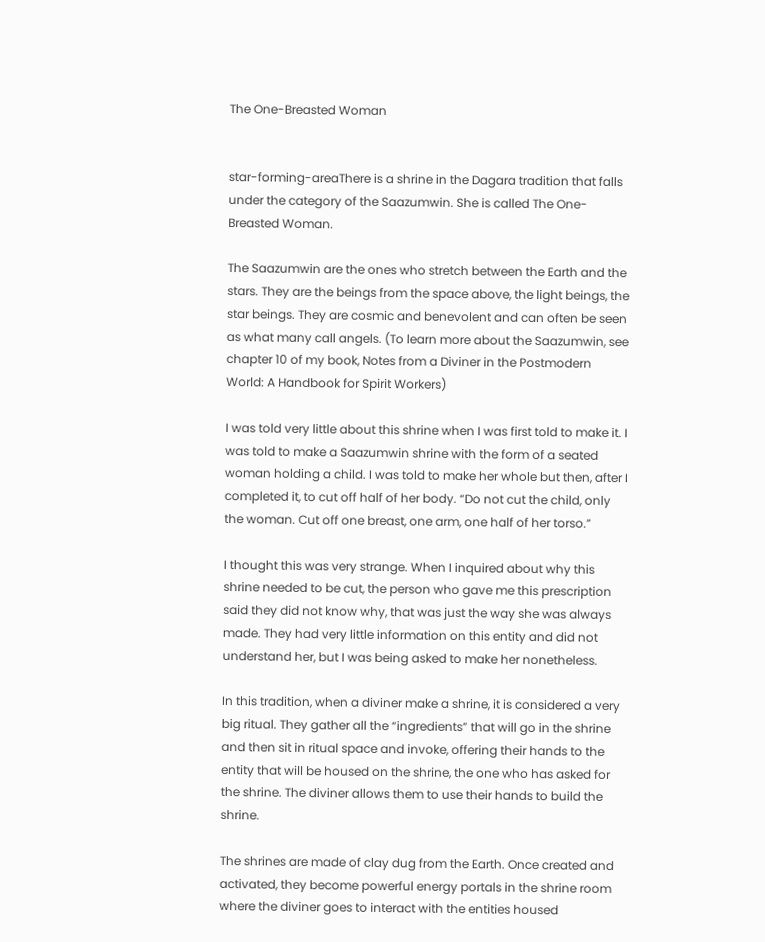The One-Breasted Woman


star-forming-areaThere is a shrine in the Dagara tradition that falls under the category of the Saazumwin. She is called The One-Breasted Woman.

The Saazumwin are the ones who stretch between the Earth and the stars. They are the beings from the space above, the light beings, the star beings. They are cosmic and benevolent and can often be seen as what many call angels. (To learn more about the Saazumwin, see chapter 10 of my book, Notes from a Diviner in the Postmodern World: A Handbook for Spirit Workers)

I was told very little about this shrine when I was first told to make it. I was told to make a Saazumwin shrine with the form of a seated woman holding a child. I was told to make her whole but then, after I completed it, to cut off half of her body. “Do not cut the child, only the woman. Cut off one breast, one arm, one half of her torso.”

I thought this was very strange. When I inquired about why this shrine needed to be cut, the person who gave me this prescription said they did not know why, that was just the way she was always made. They had very little information on this entity and did not understand her, but I was being asked to make her nonetheless.

In this tradition, when a diviner make a shrine, it is considered a very big ritual. They gather all the “ingredients” that will go in the shrine and then sit in ritual space and invoke, offering their hands to the entity that will be housed on the shrine, the one who has asked for the shrine. The diviner allows them to use their hands to build the shrine.

The shrines are made of clay dug from the Earth. Once created and activated, they become powerful energy portals in the shrine room where the diviner goes to interact with the entities housed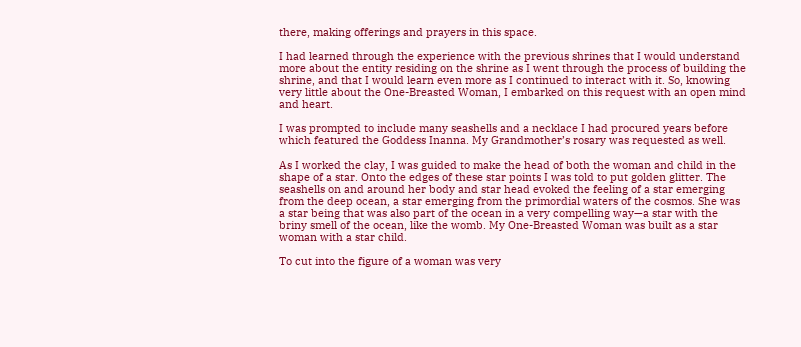there, making offerings and prayers in this space.

I had learned through the experience with the previous shrines that I would understand more about the entity residing on the shrine as I went through the process of building the shrine, and that I would learn even more as I continued to interact with it. So, knowing very little about the One-Breasted Woman, I embarked on this request with an open mind and heart.

I was prompted to include many seashells and a necklace I had procured years before which featured the Goddess Inanna. My Grandmother’s rosary was requested as well.

As I worked the clay, I was guided to make the head of both the woman and child in the shape of a star. Onto the edges of these star points I was told to put golden glitter. The seashells on and around her body and star head evoked the feeling of a star emerging from the deep ocean, a star emerging from the primordial waters of the cosmos. She was a star being that was also part of the ocean in a very compelling way—a star with the briny smell of the ocean, like the womb. My One-Breasted Woman was built as a star woman with a star child.

To cut into the figure of a woman was very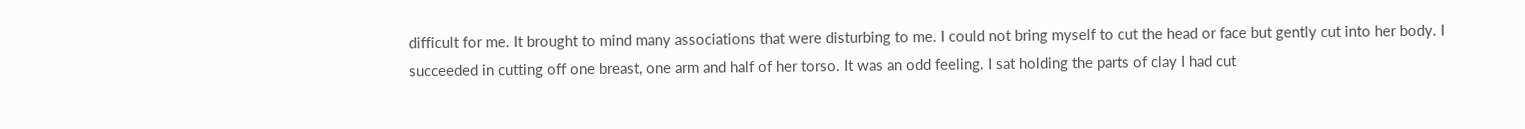difficult for me. It brought to mind many associations that were disturbing to me. I could not bring myself to cut the head or face but gently cut into her body. I succeeded in cutting off one breast, one arm and half of her torso. It was an odd feeling. I sat holding the parts of clay I had cut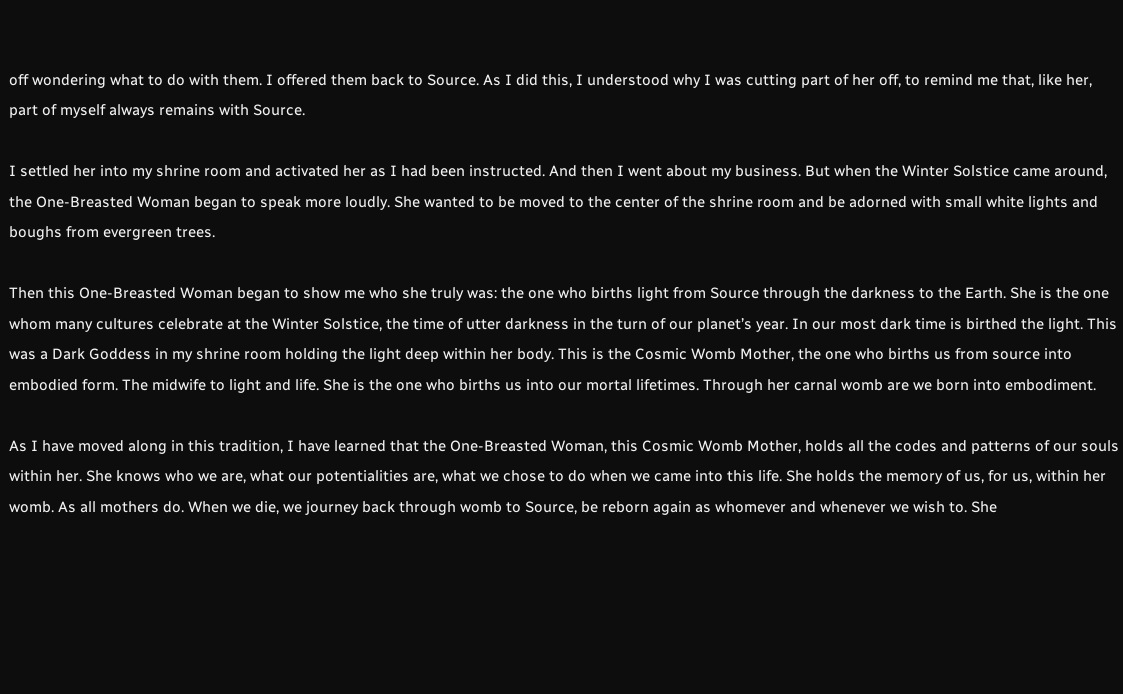off wondering what to do with them. I offered them back to Source. As I did this, I understood why I was cutting part of her off, to remind me that, like her, part of myself always remains with Source.

I settled her into my shrine room and activated her as I had been instructed. And then I went about my business. But when the Winter Solstice came around, the One-Breasted Woman began to speak more loudly. She wanted to be moved to the center of the shrine room and be adorned with small white lights and boughs from evergreen trees.

Then this One-Breasted Woman began to show me who she truly was: the one who births light from Source through the darkness to the Earth. She is the one whom many cultures celebrate at the Winter Solstice, the time of utter darkness in the turn of our planet’s year. In our most dark time is birthed the light. This was a Dark Goddess in my shrine room holding the light deep within her body. This is the Cosmic Womb Mother, the one who births us from source into embodied form. The midwife to light and life. She is the one who births us into our mortal lifetimes. Through her carnal womb are we born into embodiment.

As I have moved along in this tradition, I have learned that the One-Breasted Woman, this Cosmic Womb Mother, holds all the codes and patterns of our souls within her. She knows who we are, what our potentialities are, what we chose to do when we came into this life. She holds the memory of us, for us, within her womb. As all mothers do. When we die, we journey back through womb to Source, be reborn again as whomever and whenever we wish to. She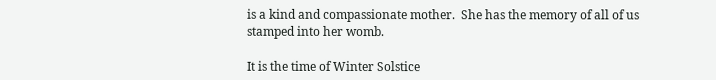is a kind and compassionate mother.  She has the memory of all of us stamped into her womb.

It is the time of Winter Solstice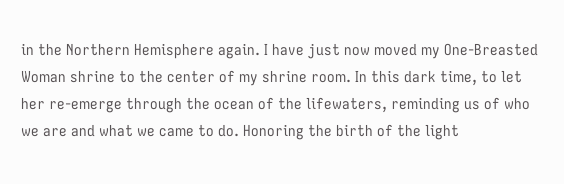in the Northern Hemisphere again. I have just now moved my One-Breasted Woman shrine to the center of my shrine room. In this dark time, to let her re-emerge through the ocean of the lifewaters, reminding us of who we are and what we came to do. Honoring the birth of the light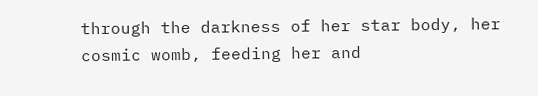through the darkness of her star body, her cosmic womb, feeding her and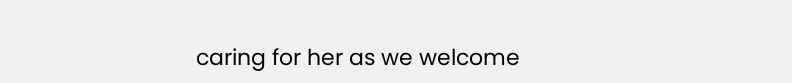caring for her as we welcome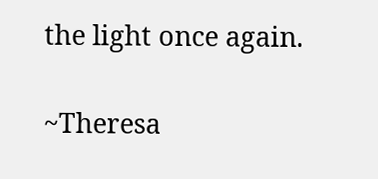the light once again.

~Theresa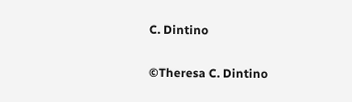C. Dintino

©Theresa C. Dintino